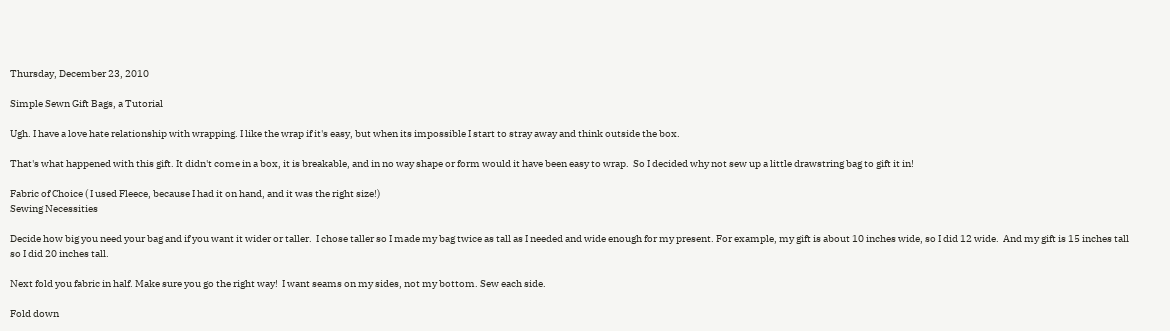Thursday, December 23, 2010

Simple Sewn Gift Bags, a Tutorial

Ugh. I have a love hate relationship with wrapping. I like the wrap if it's easy, but when its impossible I start to stray away and think outside the box.

That's what happened with this gift. It didn't come in a box, it is breakable, and in no way shape or form would it have been easy to wrap.  So I decided why not sew up a little drawstring bag to gift it in!

Fabric of Choice ( I used Fleece, because I had it on hand, and it was the right size!)
Sewing Necessities

Decide how big you need your bag and if you want it wider or taller.  I chose taller so I made my bag twice as tall as I needed and wide enough for my present. For example, my gift is about 10 inches wide, so I did 12 wide.  And my gift is 15 inches tall so I did 20 inches tall.

Next fold you fabric in half. Make sure you go the right way!  I want seams on my sides, not my bottom. Sew each side.

Fold down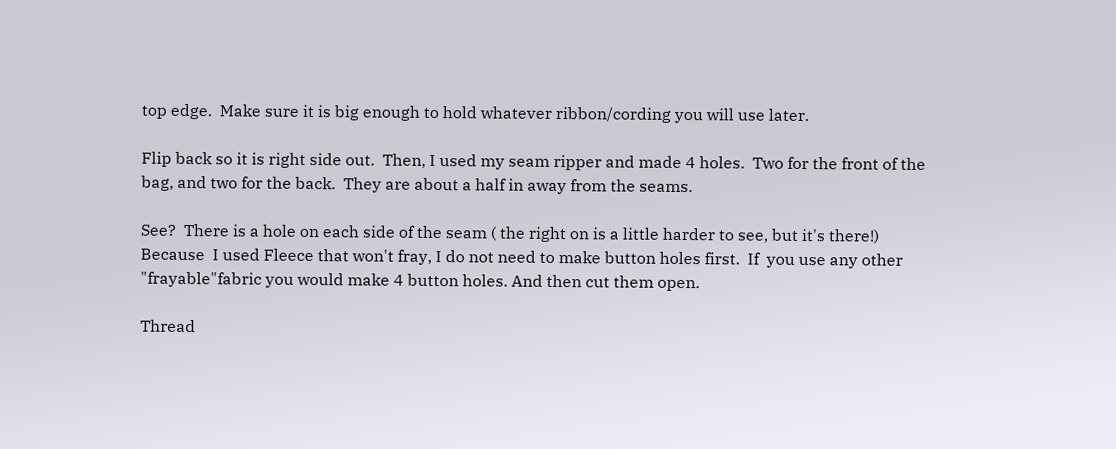top edge.  Make sure it is big enough to hold whatever ribbon/cording you will use later.

Flip back so it is right side out.  Then, I used my seam ripper and made 4 holes.  Two for the front of the bag, and two for the back.  They are about a half in away from the seams.

See?  There is a hole on each side of the seam ( the right on is a little harder to see, but it's there!)
Because  I used Fleece that won't fray, I do not need to make button holes first.  If  you use any other "frayable"fabric you would make 4 button holes. And then cut them open.

Thread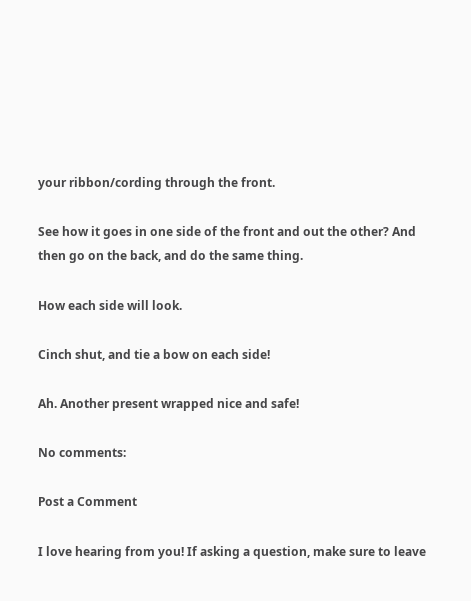your ribbon/cording through the front.

See how it goes in one side of the front and out the other? And then go on the back, and do the same thing.

How each side will look.

Cinch shut, and tie a bow on each side!

Ah. Another present wrapped nice and safe!

No comments:

Post a Comment

I love hearing from you! If asking a question, make sure to leave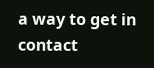a way to get in contact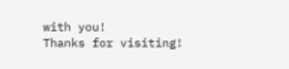with you!
Thanks for visiting!